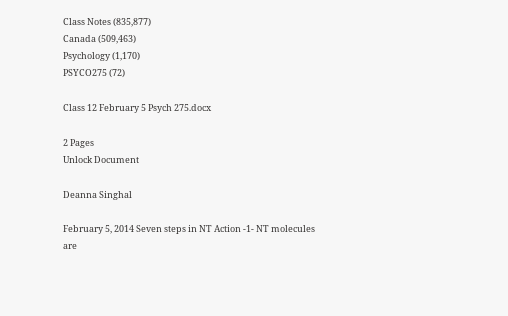Class Notes (835,877)
Canada (509,463)
Psychology (1,170)
PSYCO275 (72)

Class 12 February 5 Psych 275.docx

2 Pages
Unlock Document

Deanna Singhal

February 5, 2014 Seven steps in NT Action -1- NT molecules are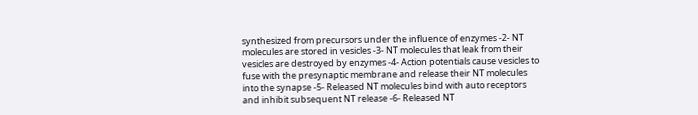synthesized from precursors under the influence of enzymes -2- NT molecules are stored in vesicles -3- NT molecules that leak from their vesicles are destroyed by enzymes -4- Action potentials cause vesicles to fuse with the presynaptic membrane and release their NT molecules into the synapse -5- Released NT molecules bind with auto receptors and inhibit subsequent NT release -6- Released NT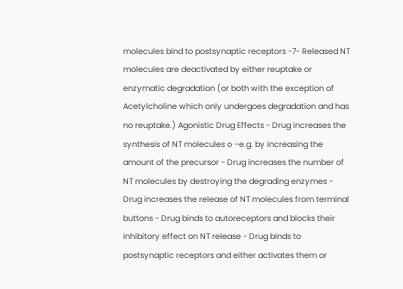molecules bind to postsynaptic receptors -7- Released NT molecules are deactivated by either reuptake or enzymatic degradation (or both with the exception of Acetylcholine which only undergoes degradation and has no reuptake.) Agonistic Drug Effects - Drug increases the synthesis of NT molecules o –e.g. by increasing the amount of the precursor - Drug increases the number of NT molecules by destroying the degrading enzymes - Drug increases the release of NT molecules from terminal buttons - Drug binds to autoreceptors and blocks their inhibitory effect on NT release - Drug binds to postsynaptic receptors and either activates them or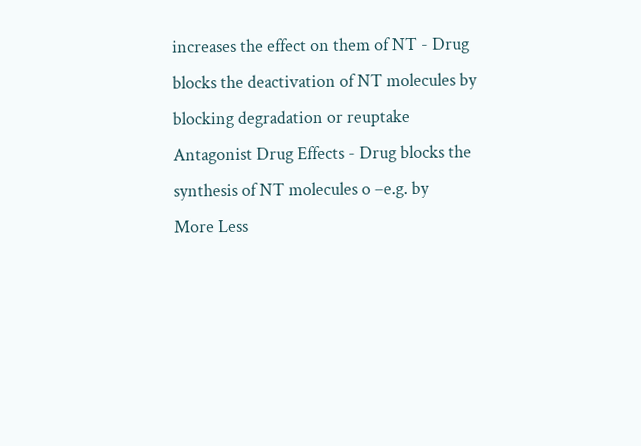increases the effect on them of NT - Drug blocks the deactivation of NT molecules by blocking degradation or reuptake Antagonist Drug Effects - Drug blocks the synthesis of NT molecules o –e.g. by
More Less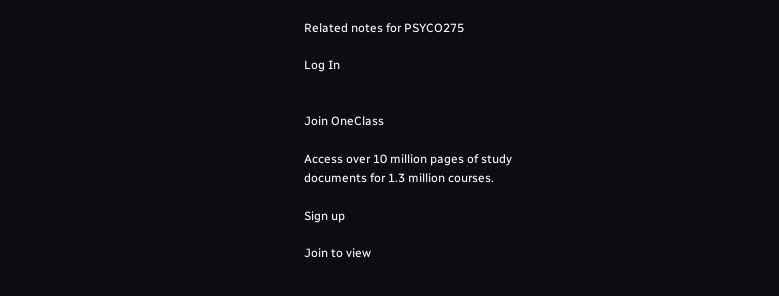Related notes for PSYCO275

Log In


Join OneClass

Access over 10 million pages of study
documents for 1.3 million courses.

Sign up

Join to view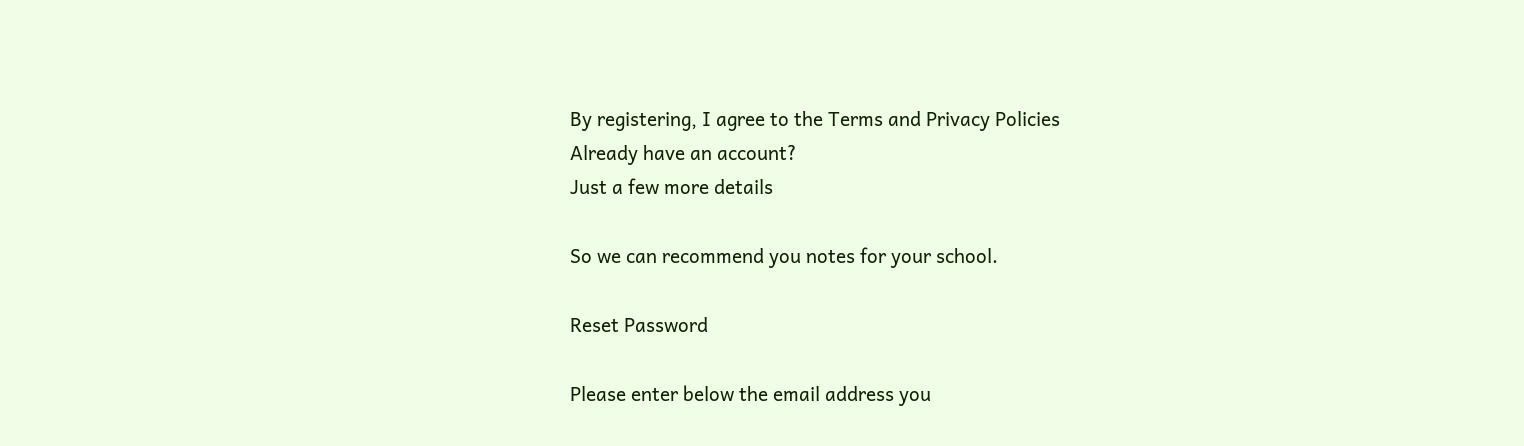By registering, I agree to the Terms and Privacy Policies
Already have an account?
Just a few more details

So we can recommend you notes for your school.

Reset Password

Please enter below the email address you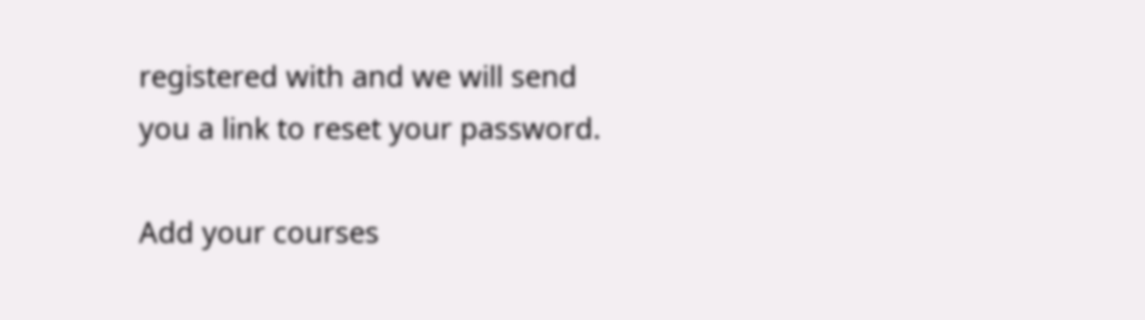registered with and we will send you a link to reset your password.

Add your courses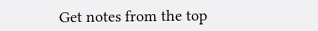Get notes from the top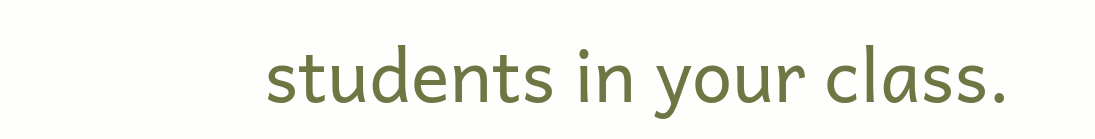students in your class.